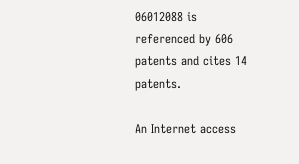06012088 is referenced by 606 patents and cites 14 patents.

An Internet access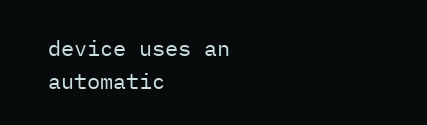device uses an automatic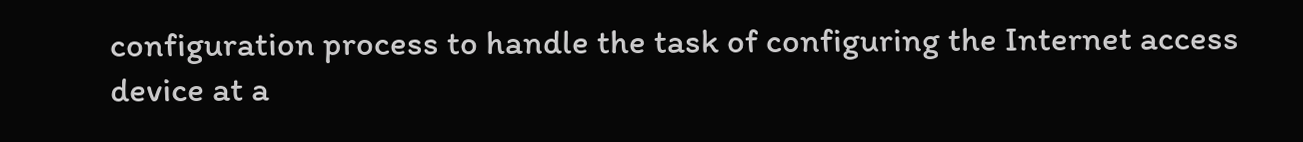configuration process to handle the task of configuring the Internet access device at a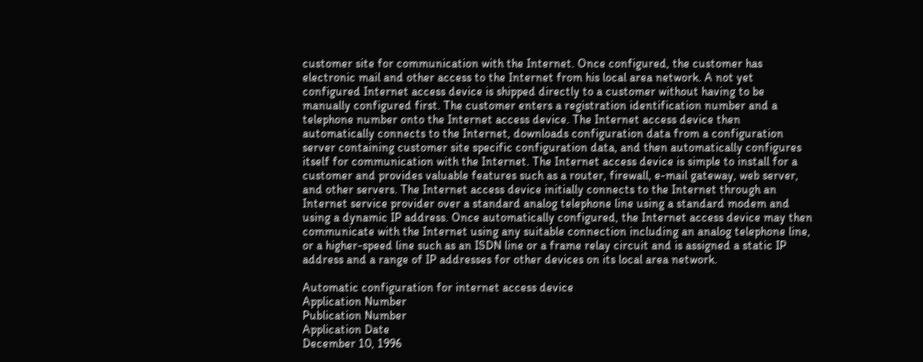customer site for communication with the Internet. Once configured, the customer has electronic mail and other access to the Internet from his local area network. A not yet configured Internet access device is shipped directly to a customer without having to be manually configured first. The customer enters a registration identification number and a telephone number onto the Internet access device. The Internet access device then automatically connects to the Internet, downloads configuration data from a configuration server containing customer site specific configuration data, and then automatically configures itself for communication with the Internet. The Internet access device is simple to install for a customer and provides valuable features such as a router, firewall, e-mail gateway, web server, and other servers. The Internet access device initially connects to the Internet through an Internet service provider over a standard analog telephone line using a standard modem and using a dynamic IP address. Once automatically configured, the Internet access device may then communicate with the Internet using any suitable connection including an analog telephone line, or a higher-speed line such as an ISDN line or a frame relay circuit and is assigned a static IP address and a range of IP addresses for other devices on its local area network.

Automatic configuration for internet access device
Application Number
Publication Number
Application Date
December 10, 1996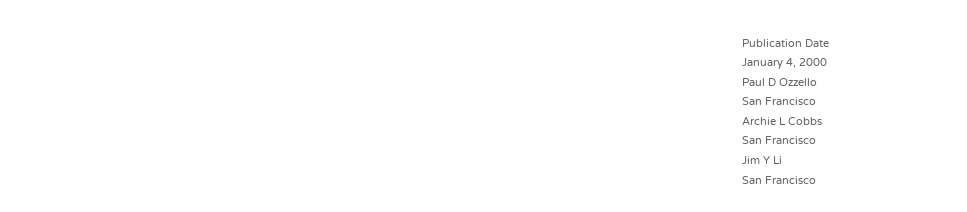Publication Date
January 4, 2000
Paul D Ozzello
San Francisco
Archie L Cobbs
San Francisco
Jim Y Li
San Francisco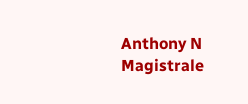Anthony N Magistrale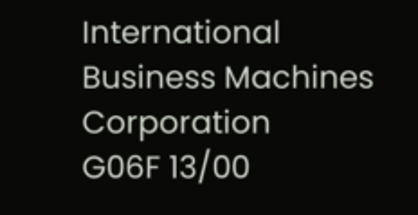International Business Machines Corporation
G06F 13/00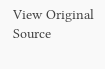View Original Source